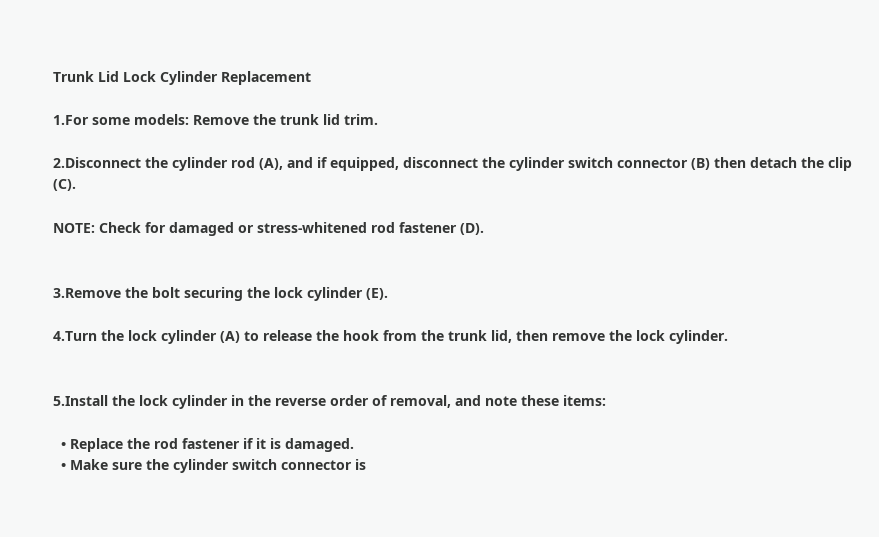Trunk Lid Lock Cylinder Replacement

1.For some models: Remove the trunk lid trim.

2.Disconnect the cylinder rod (A), and if equipped, disconnect the cylinder switch connector (B) then detach the clip (C).

NOTE: Check for damaged or stress-whitened rod fastener (D).


3.Remove the bolt securing the lock cylinder (E).

4.Turn the lock cylinder (A) to release the hook from the trunk lid, then remove the lock cylinder.


5.Install the lock cylinder in the reverse order of removal, and note these items:

  • Replace the rod fastener if it is damaged.
  • Make sure the cylinder switch connector is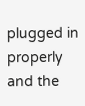plugged in properly and the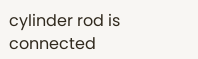cylinder rod is connected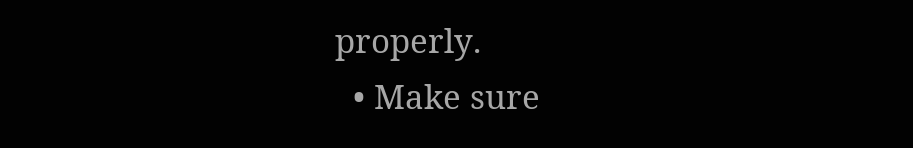properly.
  • Make sure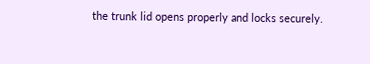the trunk lid opens properly and locks securely.